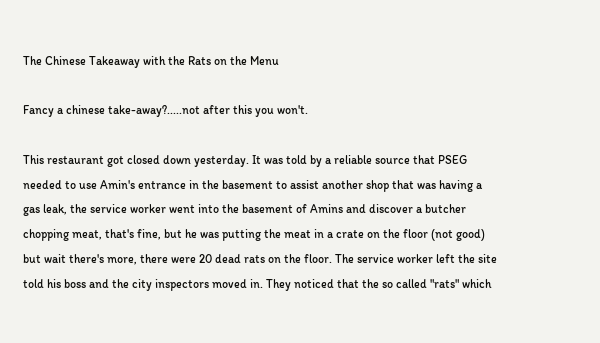The Chinese Takeaway with the Rats on the Menu

Fancy a chinese take-away?.....not after this you won't.

This restaurant got closed down yesterday. It was told by a reliable source that PSEG needed to use Amin's entrance in the basement to assist another shop that was having a gas leak, the service worker went into the basement of Amins and discover a butcher chopping meat, that's fine, but he was putting the meat in a crate on the floor (not good) but wait there's more, there were 20 dead rats on the floor. The service worker left the site told his boss and the city inspectors moved in. They noticed that the so called "rats" which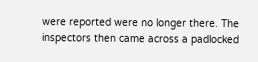were reported were no longer there. The inspectors then came across a padlocked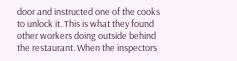door and instructed one of the cooks to unlock it. This is what they found other workers doing outside behind the restaurant. When the inspectors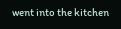went into the kitchen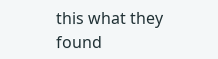this what they found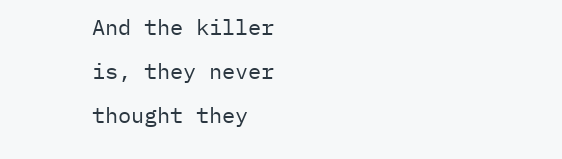And the killer is, they never thought they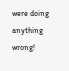were doing anything wrong!